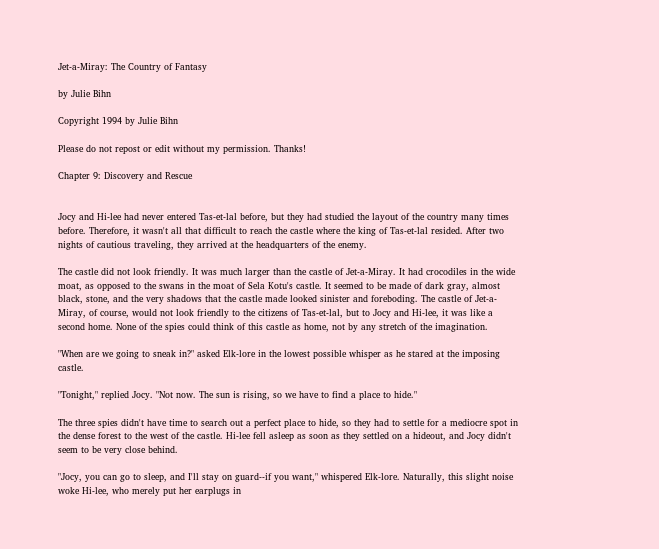Jet-a-Miray: The Country of Fantasy

by Julie Bihn

Copyright 1994 by Julie Bihn

Please do not repost or edit without my permission. Thanks!

Chapter 9: Discovery and Rescue


Jocy and Hi-lee had never entered Tas-et-lal before, but they had studied the layout of the country many times before. Therefore, it wasn't all that difficult to reach the castle where the king of Tas-et-lal resided. After two nights of cautious traveling, they arrived at the headquarters of the enemy.

The castle did not look friendly. It was much larger than the castle of Jet-a-Miray. It had crocodiles in the wide moat, as opposed to the swans in the moat of Sela Kotu's castle. It seemed to be made of dark gray, almost black, stone, and the very shadows that the castle made looked sinister and foreboding. The castle of Jet-a-Miray, of course, would not look friendly to the citizens of Tas-et-lal, but to Jocy and Hi-lee, it was like a second home. None of the spies could think of this castle as home, not by any stretch of the imagination.

"When are we going to sneak in?" asked Elk-lore in the lowest possible whisper as he stared at the imposing castle.

"Tonight," replied Jocy. "Not now. The sun is rising, so we have to find a place to hide."

The three spies didn't have time to search out a perfect place to hide, so they had to settle for a mediocre spot in the dense forest to the west of the castle. Hi-lee fell asleep as soon as they settled on a hideout, and Jocy didn't seem to be very close behind.

"Jocy, you can go to sleep, and I'll stay on guard--if you want," whispered Elk-lore. Naturally, this slight noise woke Hi-lee, who merely put her earplugs in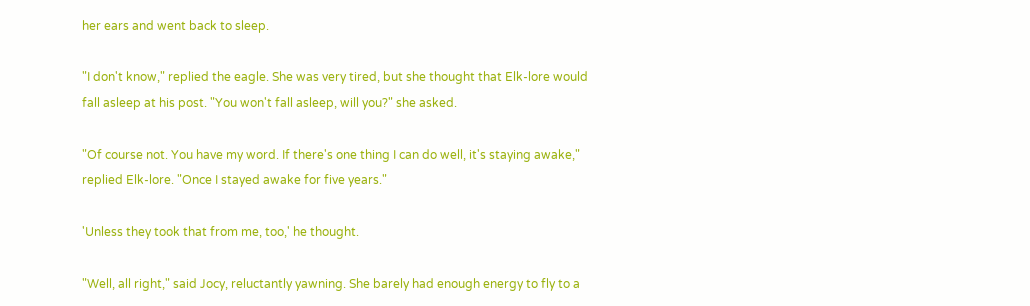her ears and went back to sleep.

"I don't know," replied the eagle. She was very tired, but she thought that Elk-lore would fall asleep at his post. "You won't fall asleep, will you?" she asked.

"Of course not. You have my word. If there's one thing I can do well, it's staying awake," replied Elk-lore. "Once I stayed awake for five years."

'Unless they took that from me, too,' he thought.

"Well, all right," said Jocy, reluctantly yawning. She barely had enough energy to fly to a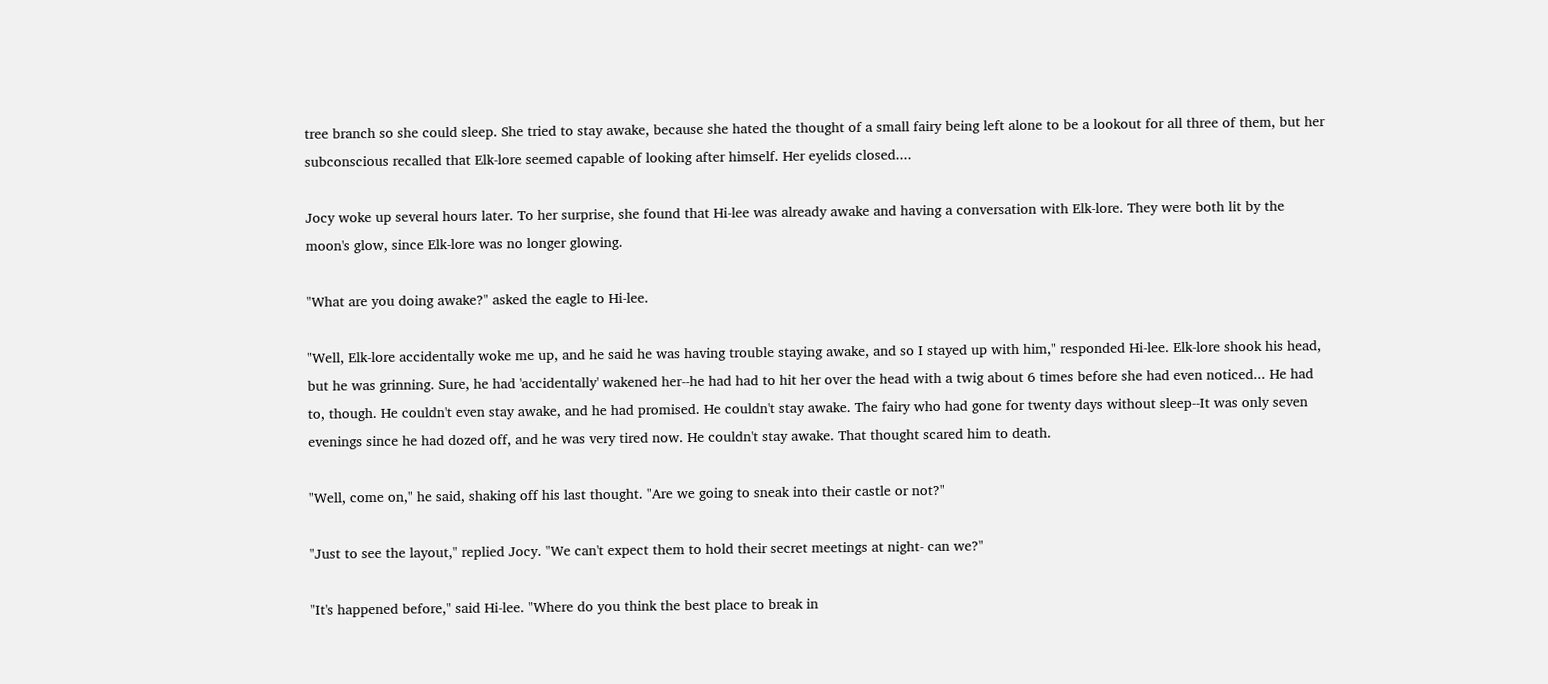tree branch so she could sleep. She tried to stay awake, because she hated the thought of a small fairy being left alone to be a lookout for all three of them, but her subconscious recalled that Elk-lore seemed capable of looking after himself. Her eyelids closed....

Jocy woke up several hours later. To her surprise, she found that Hi-lee was already awake and having a conversation with Elk-lore. They were both lit by the moon's glow, since Elk-lore was no longer glowing.

"What are you doing awake?" asked the eagle to Hi-lee.

"Well, Elk-lore accidentally woke me up, and he said he was having trouble staying awake, and so I stayed up with him," responded Hi-lee. Elk-lore shook his head, but he was grinning. Sure, he had 'accidentally' wakened her--he had had to hit her over the head with a twig about 6 times before she had even noticed... He had to, though. He couldn't even stay awake, and he had promised. He couldn't stay awake. The fairy who had gone for twenty days without sleep--It was only seven evenings since he had dozed off, and he was very tired now. He couldn't stay awake. That thought scared him to death.

"Well, come on," he said, shaking off his last thought. "Are we going to sneak into their castle or not?"

"Just to see the layout," replied Jocy. "We can't expect them to hold their secret meetings at night- can we?"

"It's happened before," said Hi-lee. "Where do you think the best place to break in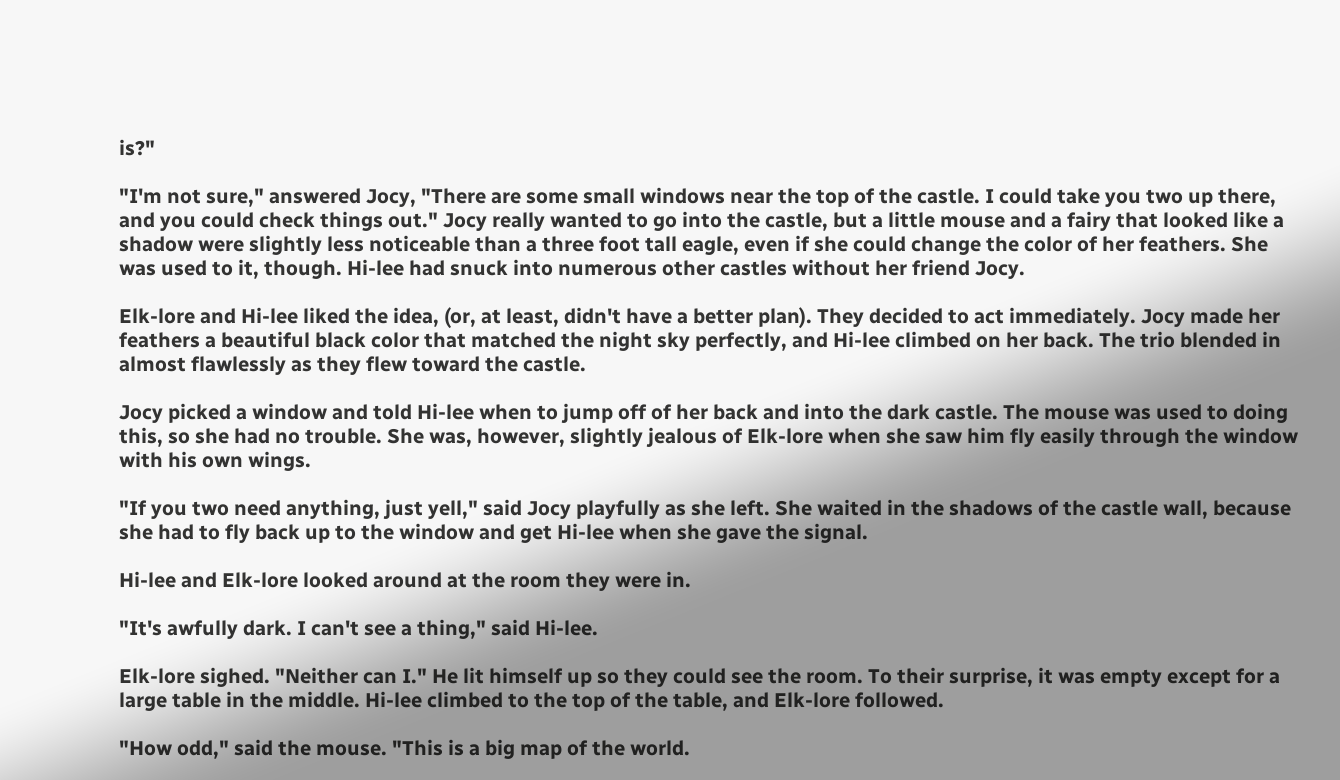is?"

"I'm not sure," answered Jocy, "There are some small windows near the top of the castle. I could take you two up there, and you could check things out." Jocy really wanted to go into the castle, but a little mouse and a fairy that looked like a shadow were slightly less noticeable than a three foot tall eagle, even if she could change the color of her feathers. She was used to it, though. Hi-lee had snuck into numerous other castles without her friend Jocy.

Elk-lore and Hi-lee liked the idea, (or, at least, didn't have a better plan). They decided to act immediately. Jocy made her feathers a beautiful black color that matched the night sky perfectly, and Hi-lee climbed on her back. The trio blended in almost flawlessly as they flew toward the castle.

Jocy picked a window and told Hi-lee when to jump off of her back and into the dark castle. The mouse was used to doing this, so she had no trouble. She was, however, slightly jealous of Elk-lore when she saw him fly easily through the window with his own wings.

"If you two need anything, just yell," said Jocy playfully as she left. She waited in the shadows of the castle wall, because she had to fly back up to the window and get Hi-lee when she gave the signal.

Hi-lee and Elk-lore looked around at the room they were in.

"It's awfully dark. I can't see a thing," said Hi-lee.

Elk-lore sighed. "Neither can I." He lit himself up so they could see the room. To their surprise, it was empty except for a large table in the middle. Hi-lee climbed to the top of the table, and Elk-lore followed.

"How odd," said the mouse. "This is a big map of the world.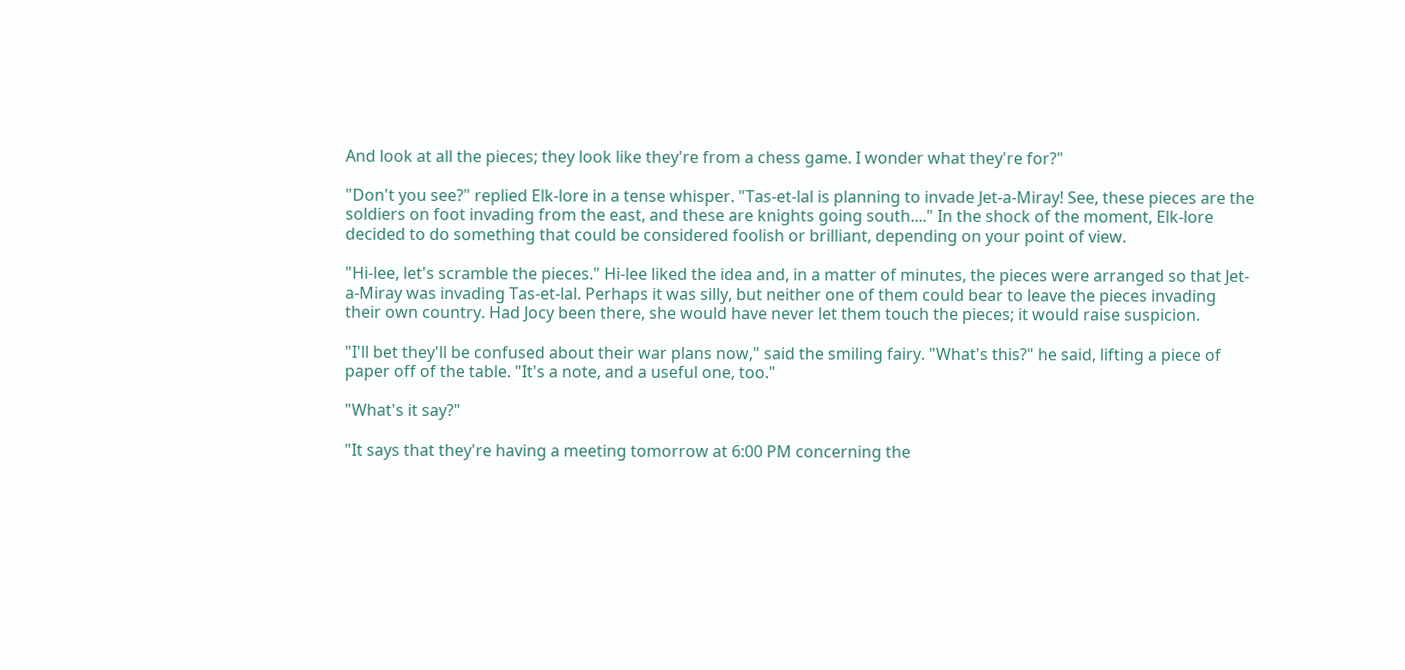And look at all the pieces; they look like they're from a chess game. I wonder what they're for?"

"Don't you see?" replied Elk-lore in a tense whisper. "Tas-et-lal is planning to invade Jet-a-Miray! See, these pieces are the soldiers on foot invading from the east, and these are knights going south...." In the shock of the moment, Elk-lore decided to do something that could be considered foolish or brilliant, depending on your point of view.

"Hi-lee, let's scramble the pieces." Hi-lee liked the idea and, in a matter of minutes, the pieces were arranged so that Jet-a-Miray was invading Tas-et-lal. Perhaps it was silly, but neither one of them could bear to leave the pieces invading their own country. Had Jocy been there, she would have never let them touch the pieces; it would raise suspicion.

"I'll bet they'll be confused about their war plans now," said the smiling fairy. "What's this?" he said, lifting a piece of paper off of the table. "It's a note, and a useful one, too."

"What's it say?"

"It says that they're having a meeting tomorrow at 6:00 PM concerning the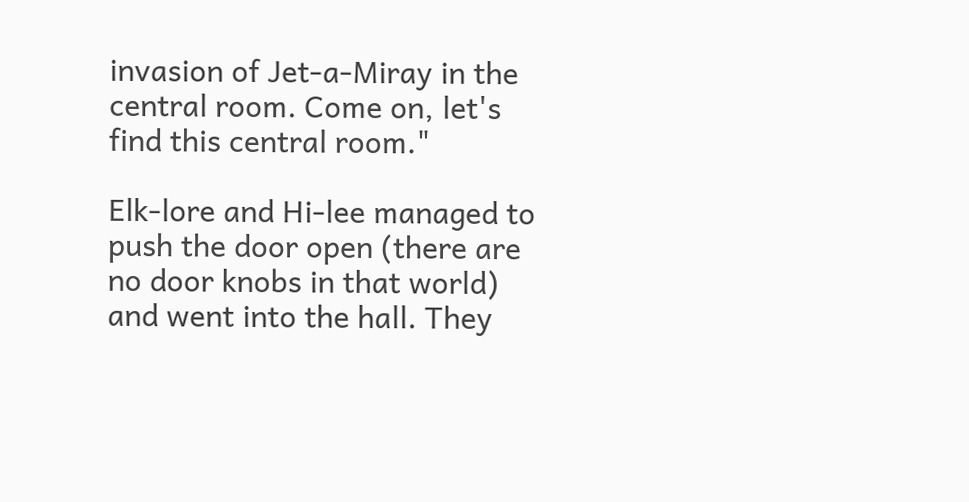invasion of Jet-a-Miray in the central room. Come on, let's find this central room."

Elk-lore and Hi-lee managed to push the door open (there are no door knobs in that world) and went into the hall. They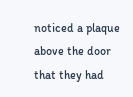noticed a plaque above the door that they had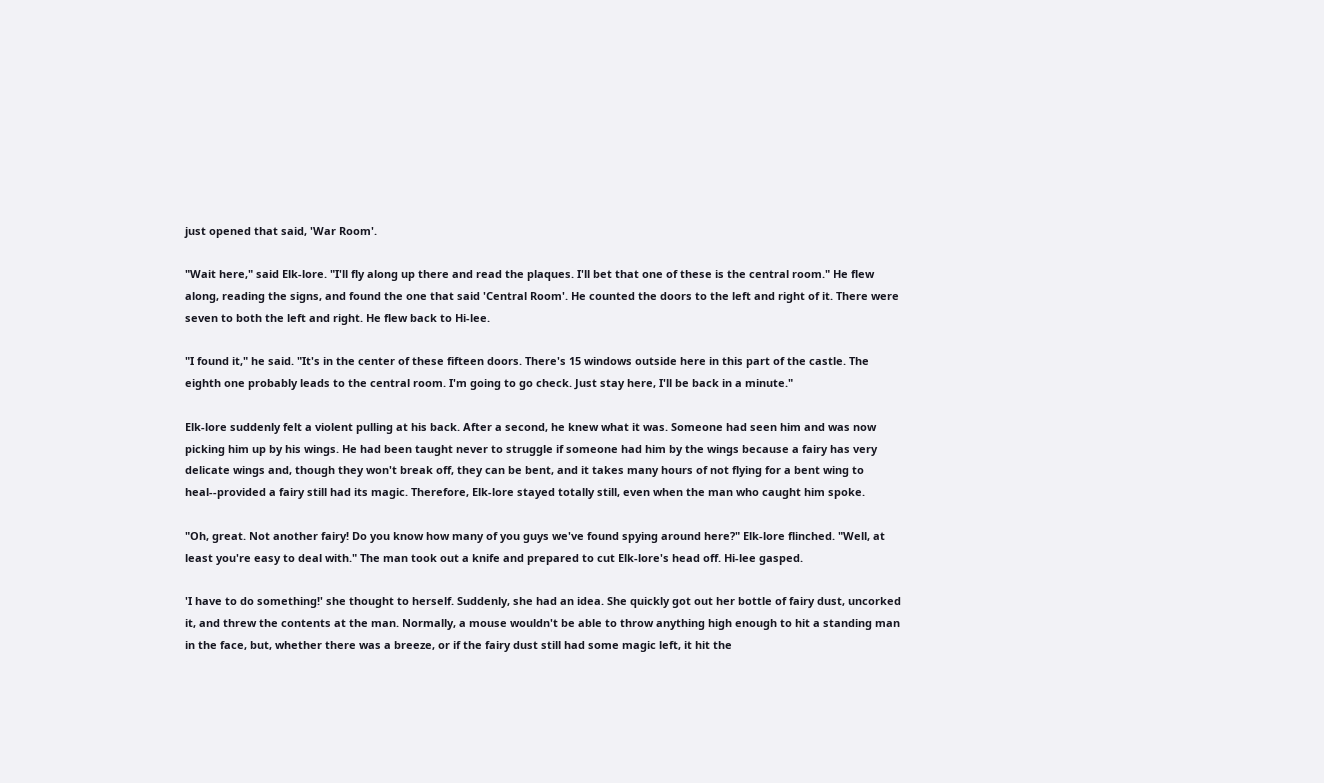just opened that said, 'War Room'.

"Wait here," said Elk-lore. "I'll fly along up there and read the plaques. I'll bet that one of these is the central room." He flew along, reading the signs, and found the one that said 'Central Room'. He counted the doors to the left and right of it. There were seven to both the left and right. He flew back to Hi-lee.

"I found it," he said. "It's in the center of these fifteen doors. There's 15 windows outside here in this part of the castle. The eighth one probably leads to the central room. I'm going to go check. Just stay here, I'll be back in a minute."

Elk-lore suddenly felt a violent pulling at his back. After a second, he knew what it was. Someone had seen him and was now picking him up by his wings. He had been taught never to struggle if someone had him by the wings because a fairy has very delicate wings and, though they won't break off, they can be bent, and it takes many hours of not flying for a bent wing to heal--provided a fairy still had its magic. Therefore, Elk-lore stayed totally still, even when the man who caught him spoke.

"Oh, great. Not another fairy! Do you know how many of you guys we've found spying around here?" Elk-lore flinched. "Well, at least you're easy to deal with." The man took out a knife and prepared to cut Elk-lore's head off. Hi-lee gasped.

'I have to do something!' she thought to herself. Suddenly, she had an idea. She quickly got out her bottle of fairy dust, uncorked it, and threw the contents at the man. Normally, a mouse wouldn't be able to throw anything high enough to hit a standing man in the face, but, whether there was a breeze, or if the fairy dust still had some magic left, it hit the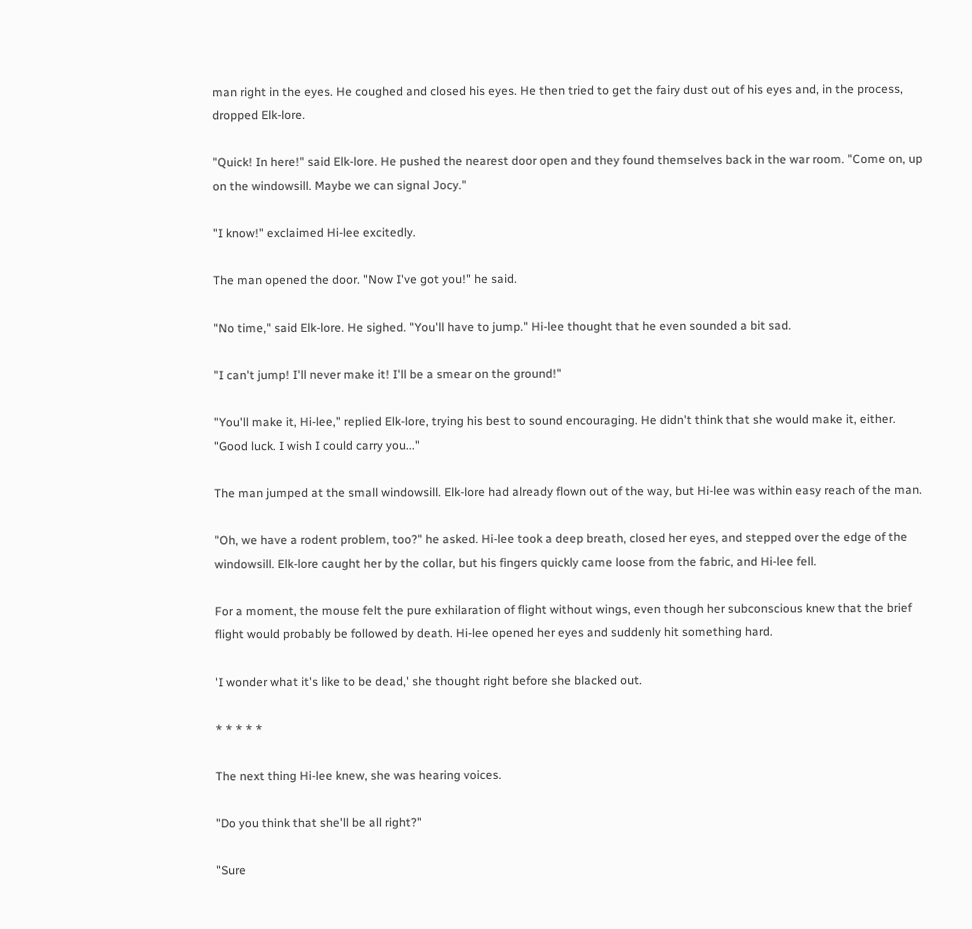man right in the eyes. He coughed and closed his eyes. He then tried to get the fairy dust out of his eyes and, in the process, dropped Elk-lore.

"Quick! In here!" said Elk-lore. He pushed the nearest door open and they found themselves back in the war room. "Come on, up on the windowsill. Maybe we can signal Jocy."

"I know!" exclaimed Hi-lee excitedly.

The man opened the door. "Now I've got you!" he said.

"No time," said Elk-lore. He sighed. "You'll have to jump." Hi-lee thought that he even sounded a bit sad.

"I can't jump! I'll never make it! I'll be a smear on the ground!"

"You'll make it, Hi-lee," replied Elk-lore, trying his best to sound encouraging. He didn't think that she would make it, either. "Good luck. I wish I could carry you..."

The man jumped at the small windowsill. Elk-lore had already flown out of the way, but Hi-lee was within easy reach of the man.

"Oh, we have a rodent problem, too?" he asked. Hi-lee took a deep breath, closed her eyes, and stepped over the edge of the windowsill. Elk-lore caught her by the collar, but his fingers quickly came loose from the fabric, and Hi-lee fell.

For a moment, the mouse felt the pure exhilaration of flight without wings, even though her subconscious knew that the brief flight would probably be followed by death. Hi-lee opened her eyes and suddenly hit something hard.

'I wonder what it's like to be dead,' she thought right before she blacked out.

* * * * *

The next thing Hi-lee knew, she was hearing voices.

"Do you think that she'll be all right?"

"Sure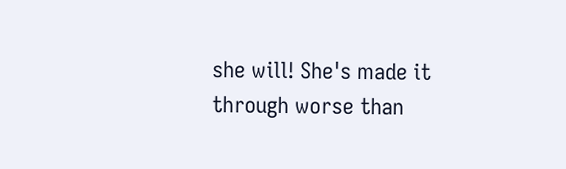she will! She's made it through worse than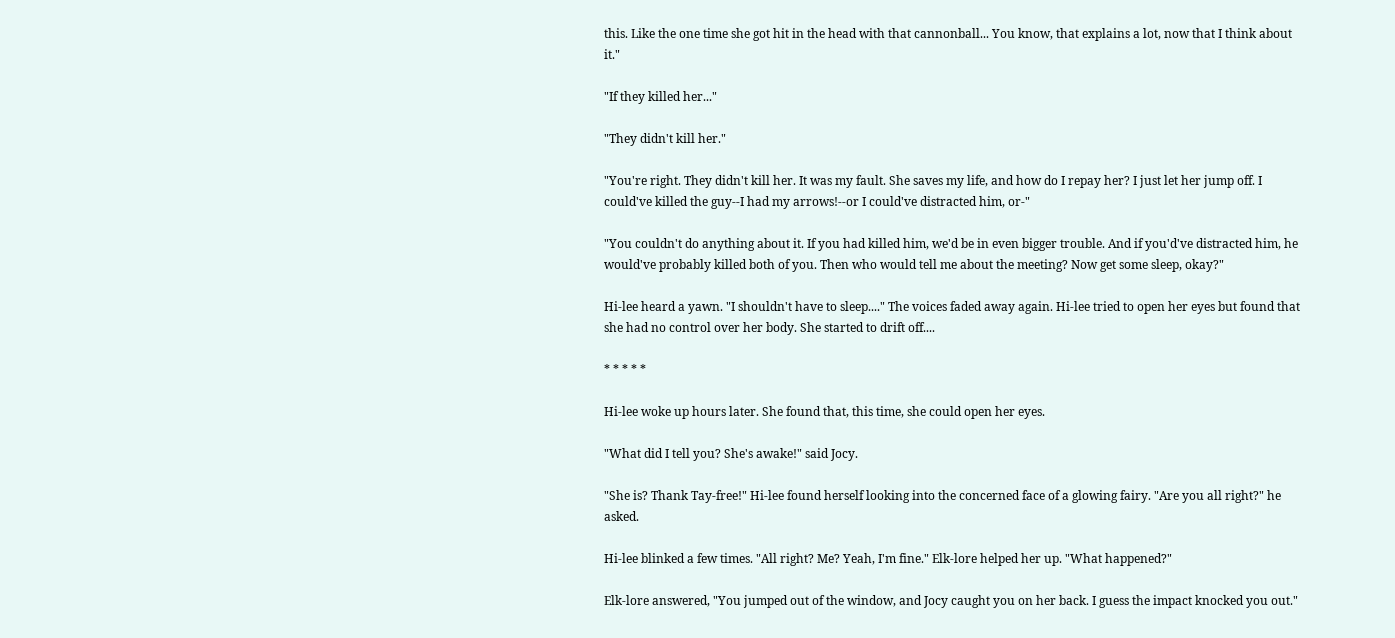this. Like the one time she got hit in the head with that cannonball... You know, that explains a lot, now that I think about it."

"If they killed her..."

"They didn't kill her."

"You're right. They didn't kill her. It was my fault. She saves my life, and how do I repay her? I just let her jump off. I could've killed the guy--I had my arrows!--or I could've distracted him, or-"

"You couldn't do anything about it. If you had killed him, we'd be in even bigger trouble. And if you'd've distracted him, he would've probably killed both of you. Then who would tell me about the meeting? Now get some sleep, okay?"

Hi-lee heard a yawn. "I shouldn't have to sleep...." The voices faded away again. Hi-lee tried to open her eyes but found that she had no control over her body. She started to drift off....

* * * * *

Hi-lee woke up hours later. She found that, this time, she could open her eyes.

"What did I tell you? She's awake!" said Jocy.

"She is? Thank Tay-free!" Hi-lee found herself looking into the concerned face of a glowing fairy. "Are you all right?" he asked.

Hi-lee blinked a few times. "All right? Me? Yeah, I'm fine." Elk-lore helped her up. "What happened?"

Elk-lore answered, "You jumped out of the window, and Jocy caught you on her back. I guess the impact knocked you out."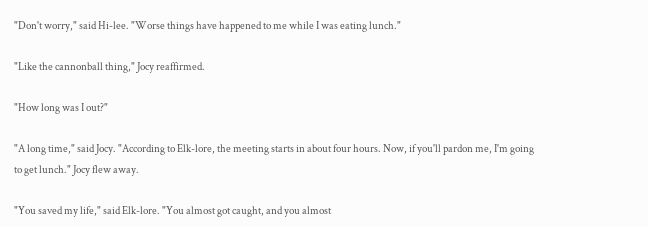"Don't worry," said Hi-lee. "Worse things have happened to me while I was eating lunch."

"Like the cannonball thing," Jocy reaffirmed.

"How long was I out?"

"A long time," said Jocy. "According to Elk-lore, the meeting starts in about four hours. Now, if you'll pardon me, I'm going to get lunch." Jocy flew away.

"You saved my life," said Elk-lore. "You almost got caught, and you almost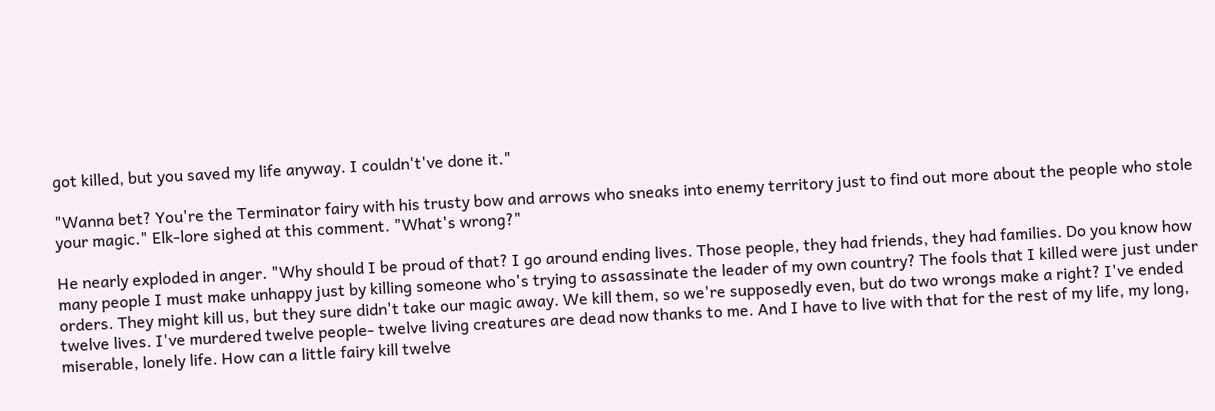got killed, but you saved my life anyway. I couldn't've done it."

"Wanna bet? You're the Terminator fairy with his trusty bow and arrows who sneaks into enemy territory just to find out more about the people who stole your magic." Elk-lore sighed at this comment. "What's wrong?"

He nearly exploded in anger. "Why should I be proud of that? I go around ending lives. Those people, they had friends, they had families. Do you know how many people I must make unhappy just by killing someone who's trying to assassinate the leader of my own country? The fools that I killed were just under orders. They might kill us, but they sure didn't take our magic away. We kill them, so we're supposedly even, but do two wrongs make a right? I've ended twelve lives. I've murdered twelve people- twelve living creatures are dead now thanks to me. And I have to live with that for the rest of my life, my long, miserable, lonely life. How can a little fairy kill twelve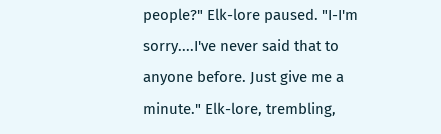people?" Elk-lore paused. "I-I'm sorry....I've never said that to anyone before. Just give me a minute." Elk-lore, trembling,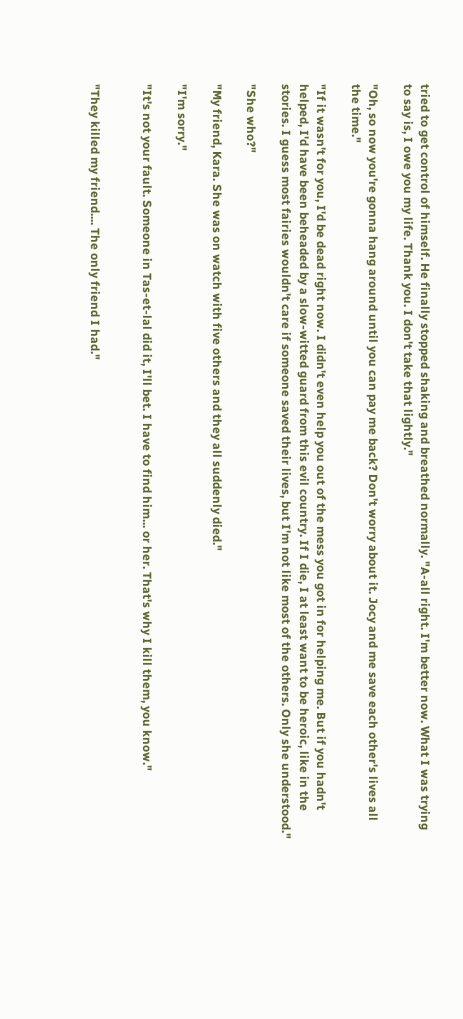tried to get control of himself. He finally stopped shaking and breathed normally. "A-all right. I'm better now. What I was trying to say is, I owe you my life. Thank you. I don't take that lightly."

"Oh, so now you're gonna hang around until you can pay me back? Don't worry about it. Jocy and me save each other's lives all the time."

"If it wasn't for you, I'd be dead right now. I didn't even help you out of the mess you got in for helping me. But if you hadn't helped, I'd have been beheaded by a slow-witted guard from this evil country. If I die, I at least want to be heroic, like in the stories. I guess most fairies wouldn't care if someone saved their lives, but I'm not like most of the others. Only she understood."

"She who?"

"My friend, Kara. She was on watch with five others and they all suddenly died."

"I'm sorry."

"It's not your fault. Someone in Tas-et-lal did it, I'll bet. I have to find him... or her. That's why I kill them, you know."


"They killed my friend.... The only friend I had."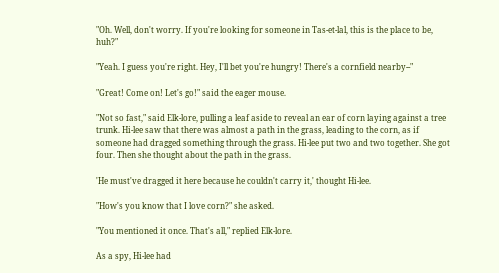"Oh. Well, don't worry. If you're looking for someone in Tas-et-lal, this is the place to be, huh?"

"Yeah. I guess you're right. Hey, I'll bet you're hungry! There's a cornfield nearby--"

"Great! Come on! Let's go!" said the eager mouse.

"Not so fast," said Elk-lore, pulling a leaf aside to reveal an ear of corn laying against a tree trunk. Hi-lee saw that there was almost a path in the grass, leading to the corn, as if someone had dragged something through the grass. Hi-lee put two and two together. She got four. Then she thought about the path in the grass.

'He must've dragged it here because he couldn't carry it,' thought Hi-lee.

"How's you know that I love corn?" she asked.

"You mentioned it once. That's all," replied Elk-lore.

As a spy, Hi-lee had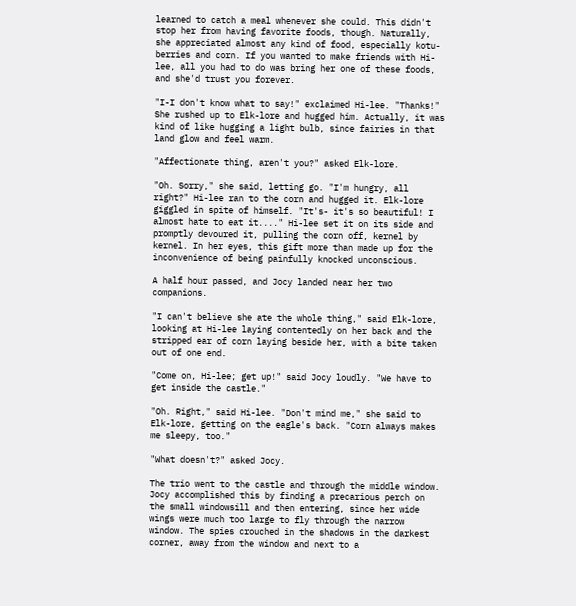learned to catch a meal whenever she could. This didn't stop her from having favorite foods, though. Naturally, she appreciated almost any kind of food, especially kotu-berries and corn. If you wanted to make friends with Hi-lee, all you had to do was bring her one of these foods, and she'd trust you forever.

"I-I don't know what to say!" exclaimed Hi-lee. "Thanks!" She rushed up to Elk-lore and hugged him. Actually, it was kind of like hugging a light bulb, since fairies in that land glow and feel warm.

"Affectionate thing, aren't you?" asked Elk-lore.

"Oh. Sorry," she said, letting go. "I'm hungry, all right?" Hi-lee ran to the corn and hugged it. Elk-lore giggled in spite of himself. "It's- it's so beautiful! I almost hate to eat it...." Hi-lee set it on its side and promptly devoured it, pulling the corn off, kernel by kernel. In her eyes, this gift more than made up for the inconvenience of being painfully knocked unconscious.

A half hour passed, and Jocy landed near her two companions.

"I can't believe she ate the whole thing," said Elk-lore, looking at Hi-lee laying contentedly on her back and the stripped ear of corn laying beside her, with a bite taken out of one end.

"Come on, Hi-lee; get up!" said Jocy loudly. "We have to get inside the castle."

"Oh. Right," said Hi-lee. "Don't mind me," she said to Elk-lore, getting on the eagle's back. "Corn always makes me sleepy, too."

"What doesn't?" asked Jocy.

The trio went to the castle and through the middle window. Jocy accomplished this by finding a precarious perch on the small windowsill and then entering, since her wide wings were much too large to fly through the narrow window. The spies crouched in the shadows in the darkest corner, away from the window and next to a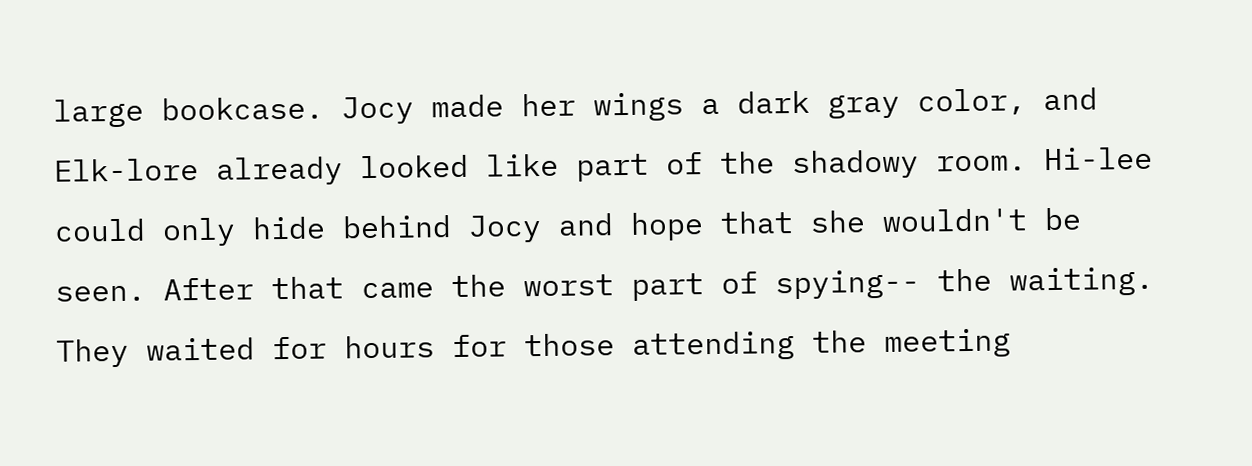large bookcase. Jocy made her wings a dark gray color, and Elk-lore already looked like part of the shadowy room. Hi-lee could only hide behind Jocy and hope that she wouldn't be seen. After that came the worst part of spying-- the waiting. They waited for hours for those attending the meeting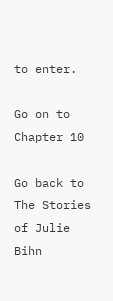to enter.

Go on to Chapter 10

Go back to The Stories of Julie Bihn